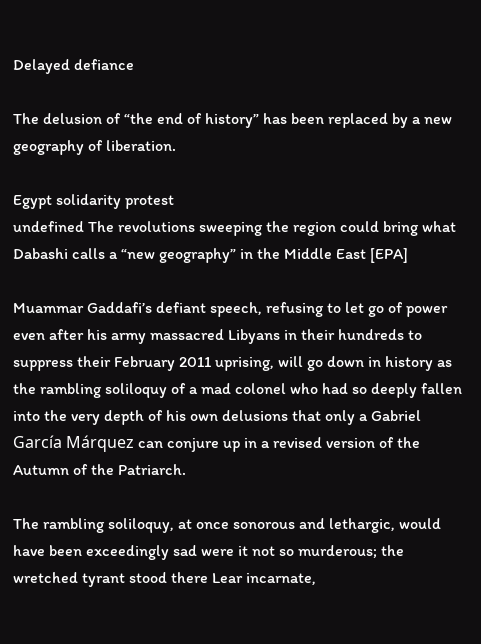Delayed defiance

The delusion of “the end of history” has been replaced by a new geography of liberation.

Egypt solidarity protest
undefined The revolutions sweeping the region could bring what Dabashi calls a “new geography” in the Middle East [EPA]

Muammar Gaddafi’s defiant speech, refusing to let go of power even after his army massacred Libyans in their hundreds to suppress their February 2011 uprising, will go down in history as the rambling soliloquy of a mad colonel who had so deeply fallen into the very depth of his own delusions that only a Gabriel García Márquez can conjure up in a revised version of the Autumn of the Patriarch.

The rambling soliloquy, at once sonorous and lethargic, would have been exceedingly sad were it not so murderous; the wretched tyrant stood there Lear incarnate,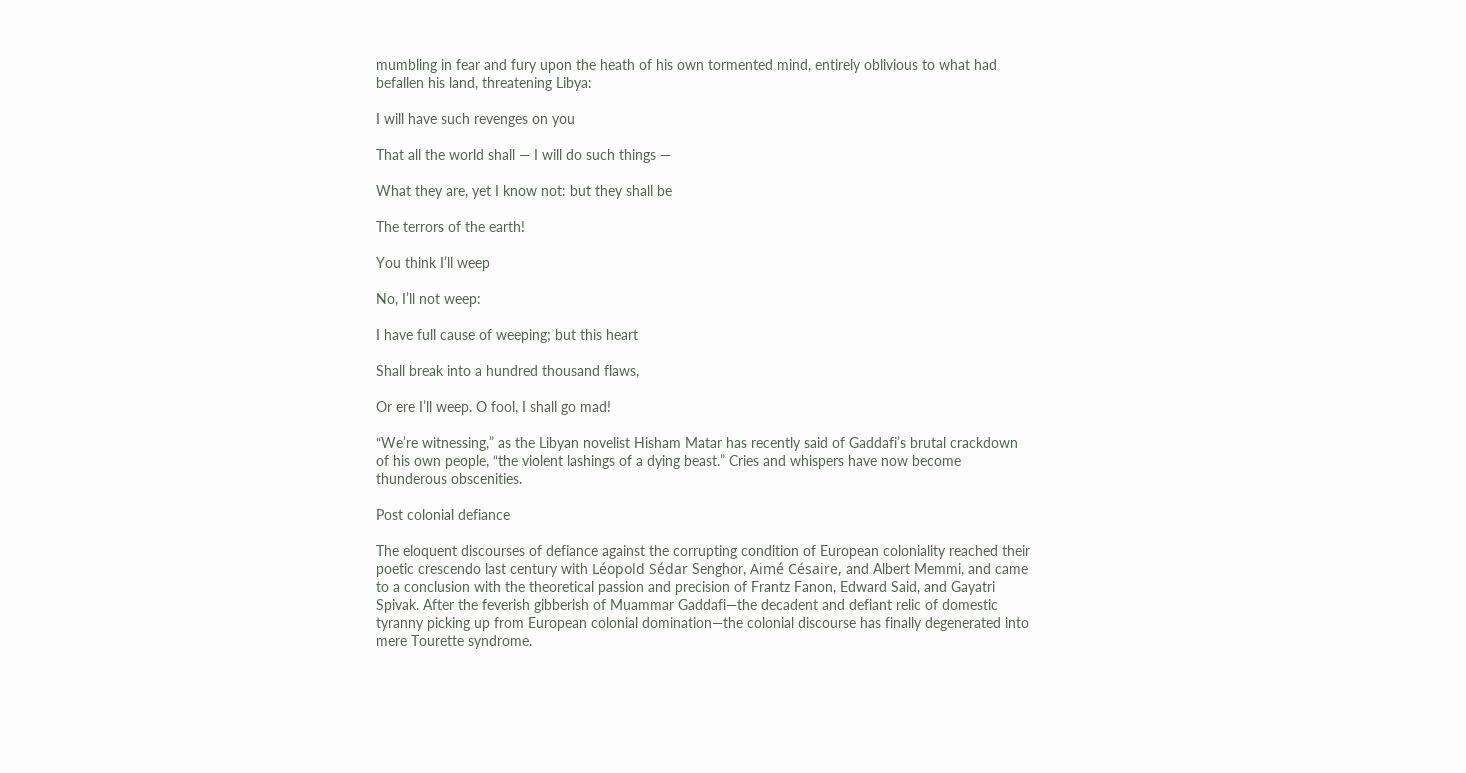mumbling in fear and fury upon the heath of his own tormented mind, entirely oblivious to what had befallen his land, threatening Libya:

I will have such revenges on you

That all the world shall — I will do such things —

What they are, yet I know not: but they shall be

The terrors of the earth!

You think I’ll weep

No, I’ll not weep:

I have full cause of weeping; but this heart

Shall break into a hundred thousand flaws,

Or ere I’ll weep. O fool, I shall go mad!

“We’re witnessing,” as the Libyan novelist Hisham Matar has recently said of Gaddafi’s brutal crackdown of his own people, “the violent lashings of a dying beast.” Cries and whispers have now become thunderous obscenities.

Post colonial defiance

The eloquent discourses of defiance against the corrupting condition of European coloniality reached their poetic crescendo last century with Léopold Sédar Senghor, Aimé Césaire, and Albert Memmi, and came to a conclusion with the theoretical passion and precision of Frantz Fanon, Edward Said, and Gayatri Spivak. After the feverish gibberish of Muammar Gaddafi—the decadent and defiant relic of domestic tyranny picking up from European colonial domination—the colonial discourse has finally degenerated into mere Tourette syndrome.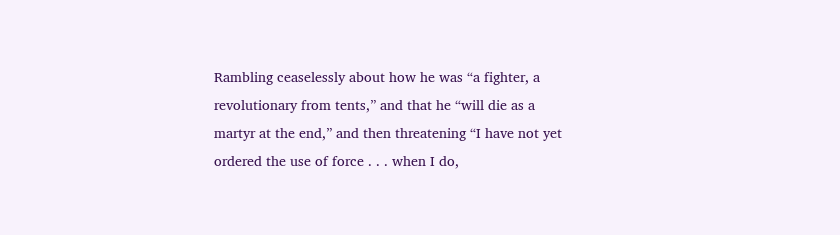Rambling ceaselessly about how he was “a fighter, a revolutionary from tents,” and that he “will die as a martyr at the end,” and then threatening “I have not yet ordered the use of force . . . when I do,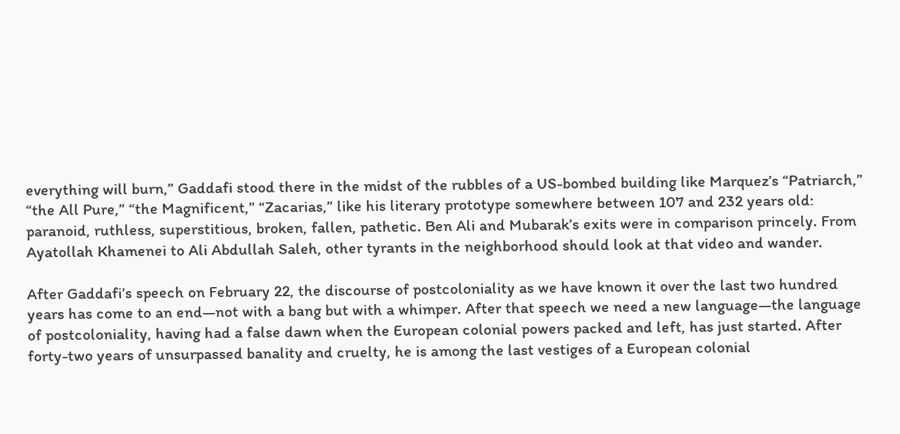everything will burn,” Gaddafi stood there in the midst of the rubbles of a US-bombed building like Marquez’s “Patriarch,” “the All Pure,” “the Magnificent,” “Zacarias,” like his literary prototype somewhere between 107 and 232 years old: paranoid, ruthless, superstitious, broken, fallen, pathetic. Ben Ali and Mubarak’s exits were in comparison princely. From Ayatollah Khamenei to Ali Abdullah Saleh, other tyrants in the neighborhood should look at that video and wander.

After Gaddafi’s speech on February 22, the discourse of postcoloniality as we have known it over the last two hundred years has come to an end—not with a bang but with a whimper. After that speech we need a new language—the language of postcoloniality, having had a false dawn when the European colonial powers packed and left, has just started. After forty-two years of unsurpassed banality and cruelty, he is among the last vestiges of a European colonial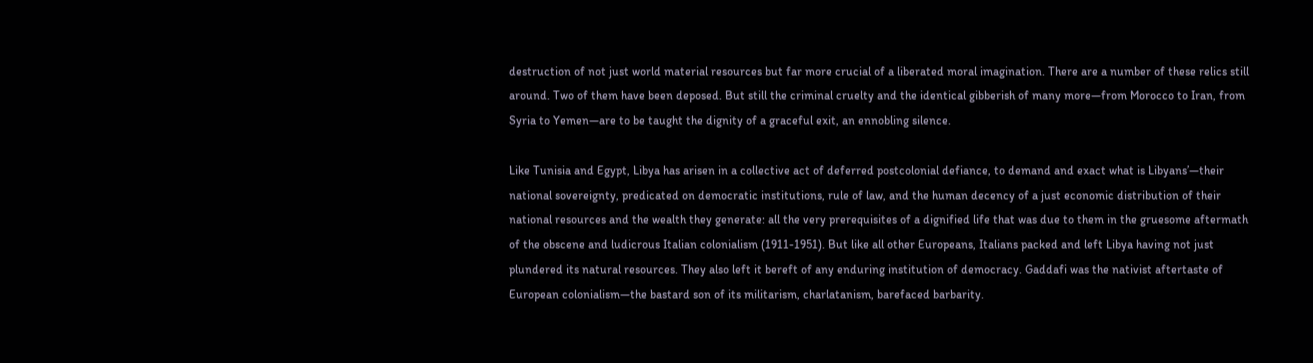destruction of not just world material resources but far more crucial of a liberated moral imagination. There are a number of these relics still around. Two of them have been deposed. But still the criminal cruelty and the identical gibberish of many more—from Morocco to Iran, from Syria to Yemen—are to be taught the dignity of a graceful exit, an ennobling silence.

Like Tunisia and Egypt, Libya has arisen in a collective act of deferred postcolonial defiance, to demand and exact what is Libyans’—their national sovereignty, predicated on democratic institutions, rule of law, and the human decency of a just economic distribution of their national resources and the wealth they generate: all the very prerequisites of a dignified life that was due to them in the gruesome aftermath of the obscene and ludicrous Italian colonialism (1911-1951). But like all other Europeans, Italians packed and left Libya having not just plundered its natural resources. They also left it bereft of any enduring institution of democracy. Gaddafi was the nativist aftertaste of European colonialism—the bastard son of its militarism, charlatanism, barefaced barbarity.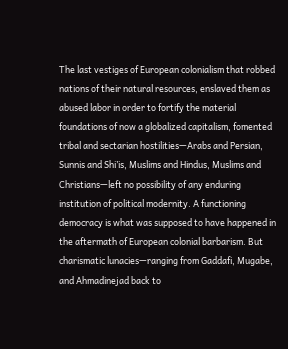The last vestiges of European colonialism that robbed nations of their natural resources, enslaved them as abused labor in order to fortify the material foundations of now a globalized capitalism, fomented tribal and sectarian hostilities—Arabs and Persian, Sunnis and Shi’is, Muslims and Hindus, Muslims and Christians—left no possibility of any enduring institution of political modernity. A functioning democracy is what was supposed to have happened in the aftermath of European colonial barbarism. But charismatic lunacies—ranging from Gaddafi, Mugabe, and Ahmadinejad back to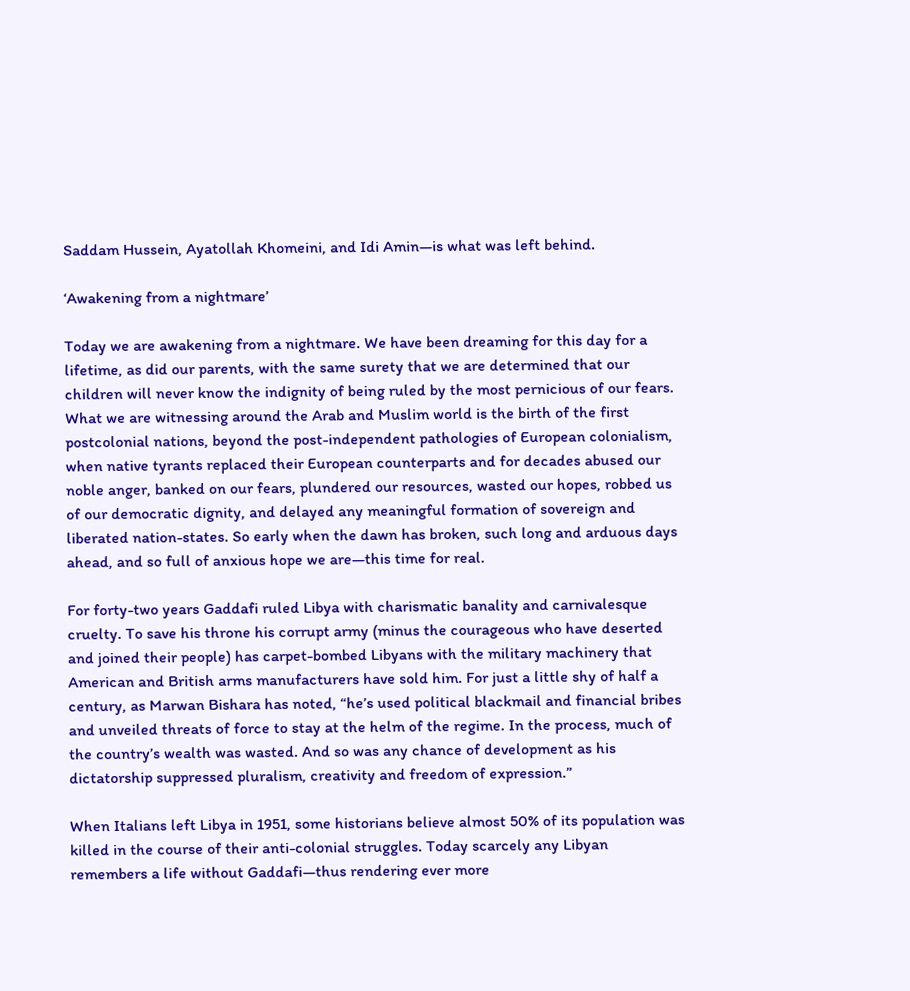Saddam Hussein, Ayatollah Khomeini, and Idi Amin—is what was left behind.

‘Awakening from a nightmare’

Today we are awakening from a nightmare. We have been dreaming for this day for a lifetime, as did our parents, with the same surety that we are determined that our children will never know the indignity of being ruled by the most pernicious of our fears. What we are witnessing around the Arab and Muslim world is the birth of the first postcolonial nations, beyond the post-independent pathologies of European colonialism, when native tyrants replaced their European counterparts and for decades abused our noble anger, banked on our fears, plundered our resources, wasted our hopes, robbed us of our democratic dignity, and delayed any meaningful formation of sovereign and liberated nation-states. So early when the dawn has broken, such long and arduous days ahead, and so full of anxious hope we are—this time for real.

For forty-two years Gaddafi ruled Libya with charismatic banality and carnivalesque cruelty. To save his throne his corrupt army (minus the courageous who have deserted and joined their people) has carpet-bombed Libyans with the military machinery that American and British arms manufacturers have sold him. For just a little shy of half a century, as Marwan Bishara has noted, “he’s used political blackmail and financial bribes and unveiled threats of force to stay at the helm of the regime. In the process, much of the country’s wealth was wasted. And so was any chance of development as his dictatorship suppressed pluralism, creativity and freedom of expression.”

When Italians left Libya in 1951, some historians believe almost 50% of its population was killed in the course of their anti-colonial struggles. Today scarcely any Libyan remembers a life without Gaddafi—thus rendering ever more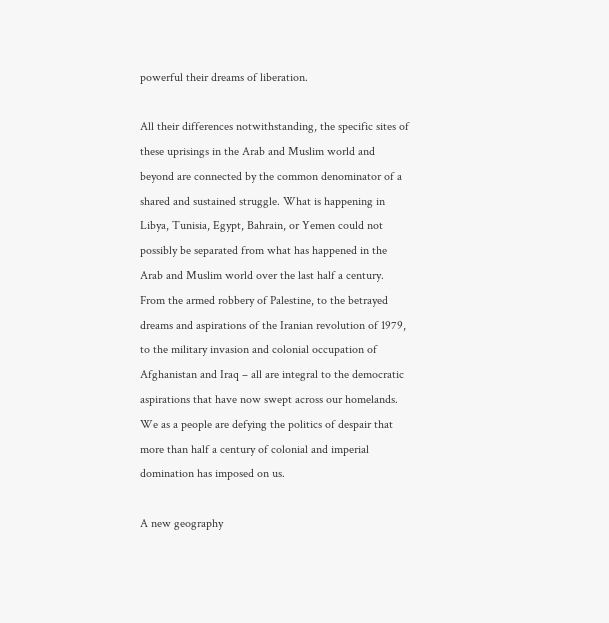powerful their dreams of liberation.

All their differences notwithstanding, the specific sites of these uprisings in the Arab and Muslim world and beyond are connected by the common denominator of a shared and sustained struggle. What is happening in Libya, Tunisia, Egypt, Bahrain, or Yemen could not possibly be separated from what has happened in the Arab and Muslim world over the last half a century. From the armed robbery of Palestine, to the betrayed dreams and aspirations of the Iranian revolution of 1979, to the military invasion and colonial occupation of Afghanistan and Iraq – all are integral to the democratic aspirations that have now swept across our homelands. We as a people are defying the politics of despair that more than half a century of colonial and imperial domination has imposed on us.

A new geography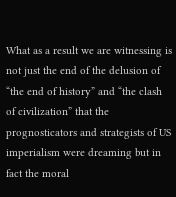What as a result we are witnessing is not just the end of the delusion of “the end of history” and “the clash of civilization” that the prognosticators and strategists of US imperialism were dreaming but in fact the moral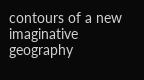contours of a new imaginative geography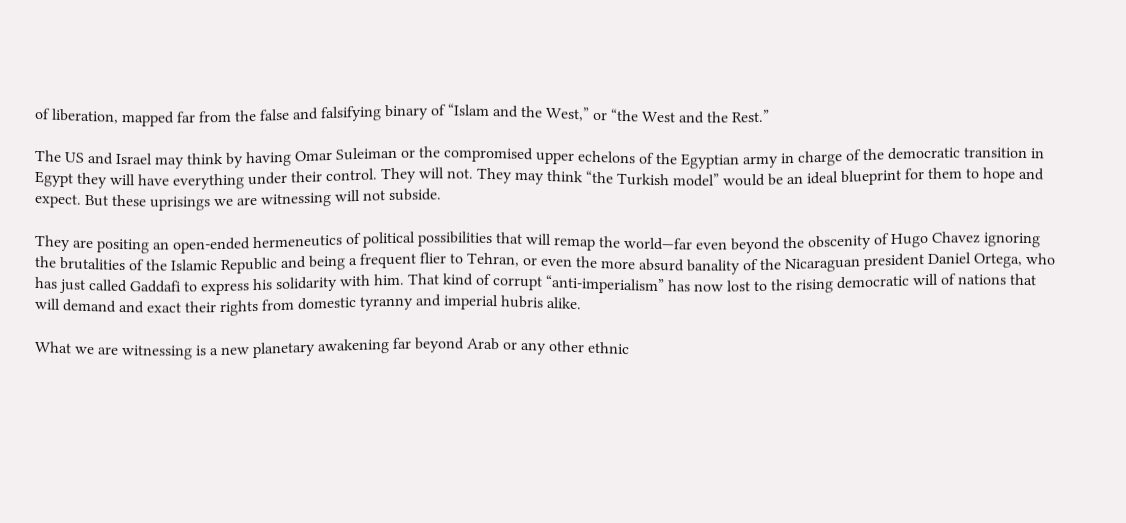of liberation, mapped far from the false and falsifying binary of “Islam and the West,” or “the West and the Rest.”

The US and Israel may think by having Omar Suleiman or the compromised upper echelons of the Egyptian army in charge of the democratic transition in Egypt they will have everything under their control. They will not. They may think “the Turkish model” would be an ideal blueprint for them to hope and expect. But these uprisings we are witnessing will not subside.

They are positing an open-ended hermeneutics of political possibilities that will remap the world—far even beyond the obscenity of Hugo Chavez ignoring the brutalities of the Islamic Republic and being a frequent flier to Tehran, or even the more absurd banality of the Nicaraguan president Daniel Ortega, who has just called Gaddafi to express his solidarity with him. That kind of corrupt “anti-imperialism” has now lost to the rising democratic will of nations that will demand and exact their rights from domestic tyranny and imperial hubris alike.

What we are witnessing is a new planetary awakening far beyond Arab or any other ethnic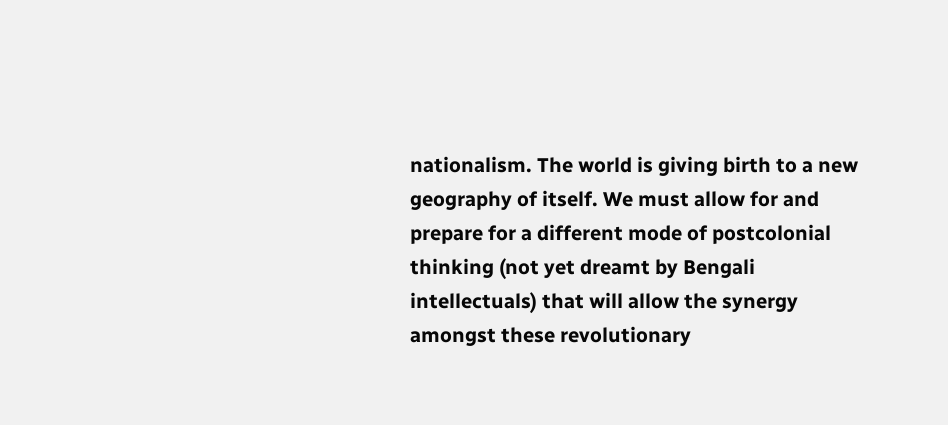nationalism. The world is giving birth to a new geography of itself. We must allow for and prepare for a different mode of postcolonial thinking (not yet dreamt by Bengali intellectuals) that will allow the synergy amongst these revolutionary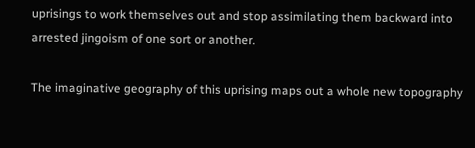uprisings to work themselves out and stop assimilating them backward into arrested jingoism of one sort or another.

The imaginative geography of this uprising maps out a whole new topography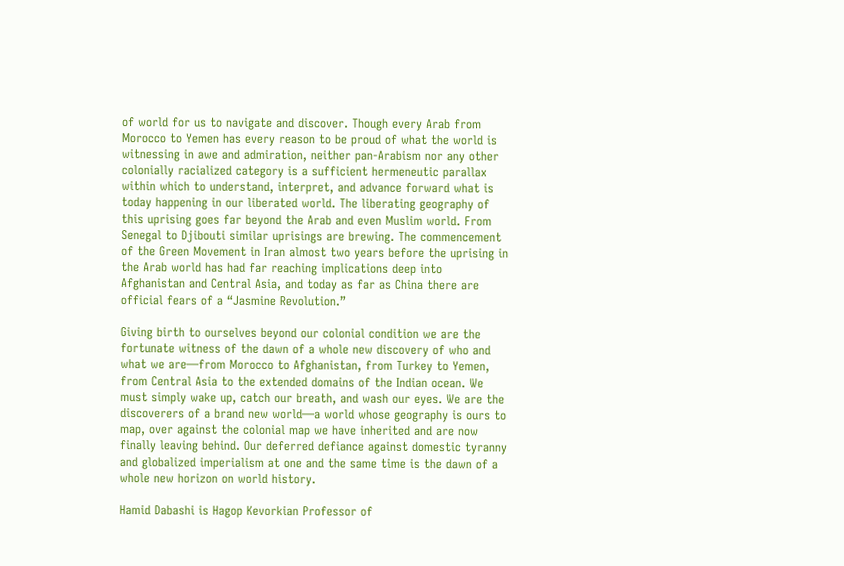of world for us to navigate and discover. Though every Arab from Morocco to Yemen has every reason to be proud of what the world is witnessing in awe and admiration, neither pan-Arabism nor any other colonially racialized category is a sufficient hermeneutic parallax within which to understand, interpret, and advance forward what is today happening in our liberated world. The liberating geography of this uprising goes far beyond the Arab and even Muslim world. From Senegal to Djibouti similar uprisings are brewing. The commencement of the Green Movement in Iran almost two years before the uprising in the Arab world has had far reaching implications deep into Afghanistan and Central Asia, and today as far as China there are official fears of a “Jasmine Revolution.”

Giving birth to ourselves beyond our colonial condition we are the fortunate witness of the dawn of a whole new discovery of who and what we are—from Morocco to Afghanistan, from Turkey to Yemen, from Central Asia to the extended domains of the Indian ocean. We must simply wake up, catch our breath, and wash our eyes. We are the discoverers of a brand new world—a world whose geography is ours to map, over against the colonial map we have inherited and are now finally leaving behind. Our deferred defiance against domestic tyranny and globalized imperialism at one and the same time is the dawn of a whole new horizon on world history.

Hamid Dabashi is Hagop Kevorkian Professor of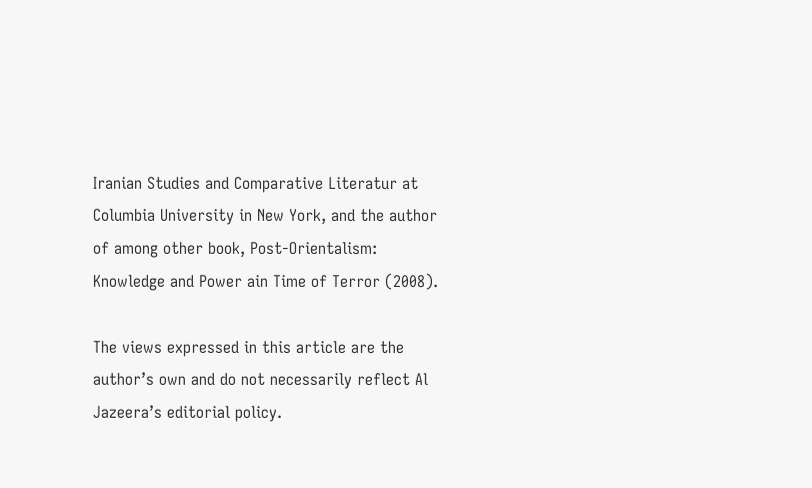Iranian Studies and Comparative Literatur at Columbia University in New York, and the author of among other book, Post-Orientalism: Knowledge and Power ain Time of Terror (2008).

The views expressed in this article are the author’s own and do not necessarily reflect Al Jazeera’s editorial policy.